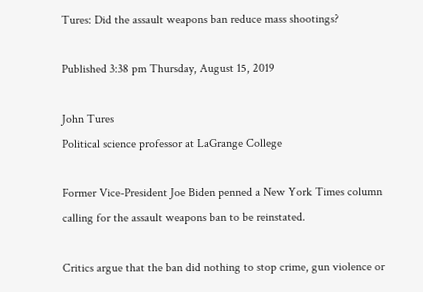Tures: Did the assault weapons ban reduce mass shootings?

Published 3:38 pm Thursday, August 15, 2019

John Tures
Political science professor at LaGrange College

Former Vice-President Joe Biden penned a New York Times column calling for the assault weapons ban to be reinstated.

Critics argue that the ban did nothing to stop crime, gun violence or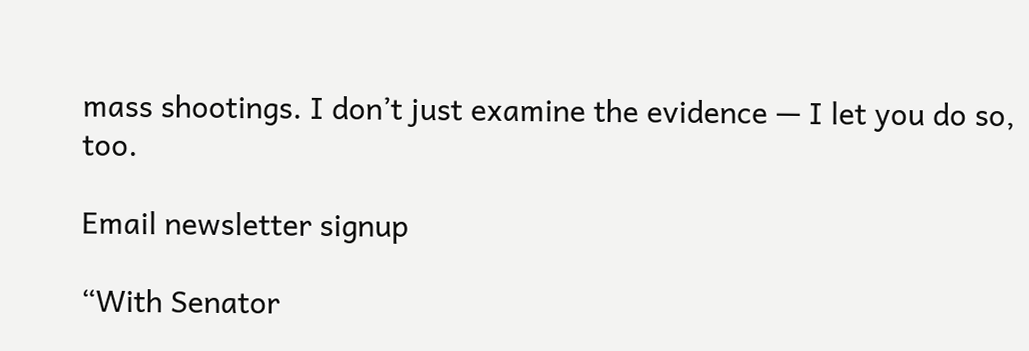mass shootings. I don’t just examine the evidence — I let you do so, too.

Email newsletter signup

“With Senator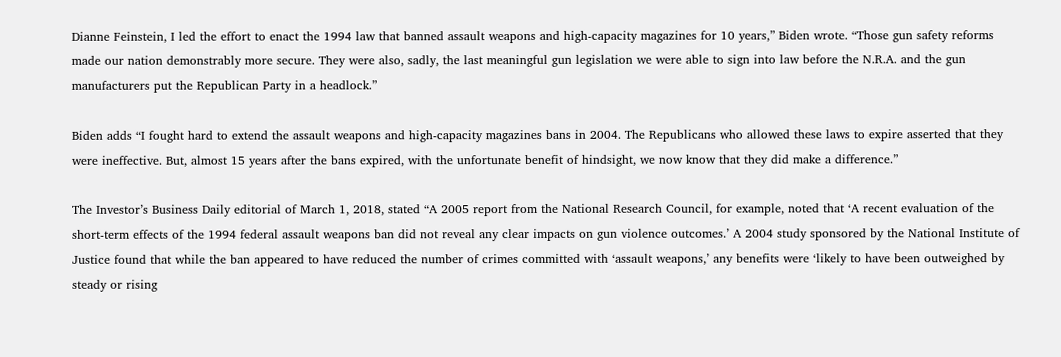Dianne Feinstein, I led the effort to enact the 1994 law that banned assault weapons and high-capacity magazines for 10 years,” Biden wrote. “Those gun safety reforms made our nation demonstrably more secure. They were also, sadly, the last meaningful gun legislation we were able to sign into law before the N.R.A. and the gun manufacturers put the Republican Party in a headlock.”

Biden adds “I fought hard to extend the assault weapons and high-capacity magazines bans in 2004. The Republicans who allowed these laws to expire asserted that they were ineffective. But, almost 15 years after the bans expired, with the unfortunate benefit of hindsight, we now know that they did make a difference.”

The Investor’s Business Daily editorial of March 1, 2018, stated “A 2005 report from the National Research Council, for example, noted that ‘A recent evaluation of the short-term effects of the 1994 federal assault weapons ban did not reveal any clear impacts on gun violence outcomes.’ A 2004 study sponsored by the National Institute of Justice found that while the ban appeared to have reduced the number of crimes committed with ‘assault weapons,’ any benefits were ‘likely to have been outweighed by steady or rising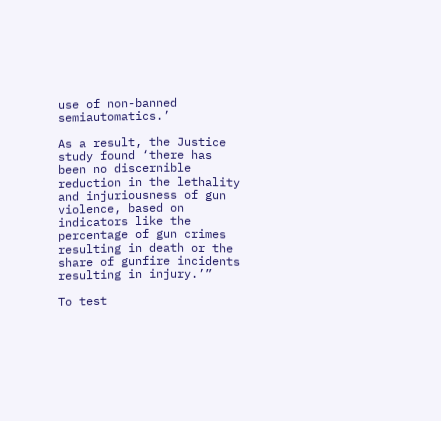use of non-banned semiautomatics.’

As a result, the Justice study found ‘there has been no discernible reduction in the lethality and injuriousness of gun violence, based on indicators like the percentage of gun crimes resulting in death or the share of gunfire incidents resulting in injury.’”

To test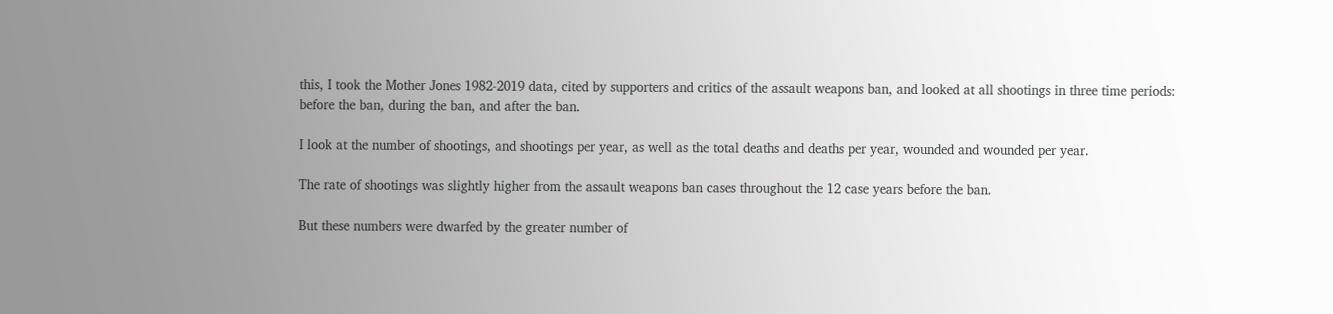this, I took the Mother Jones 1982-2019 data, cited by supporters and critics of the assault weapons ban, and looked at all shootings in three time periods: before the ban, during the ban, and after the ban.

I look at the number of shootings, and shootings per year, as well as the total deaths and deaths per year, wounded and wounded per year.

The rate of shootings was slightly higher from the assault weapons ban cases throughout the 12 case years before the ban.

But these numbers were dwarfed by the greater number of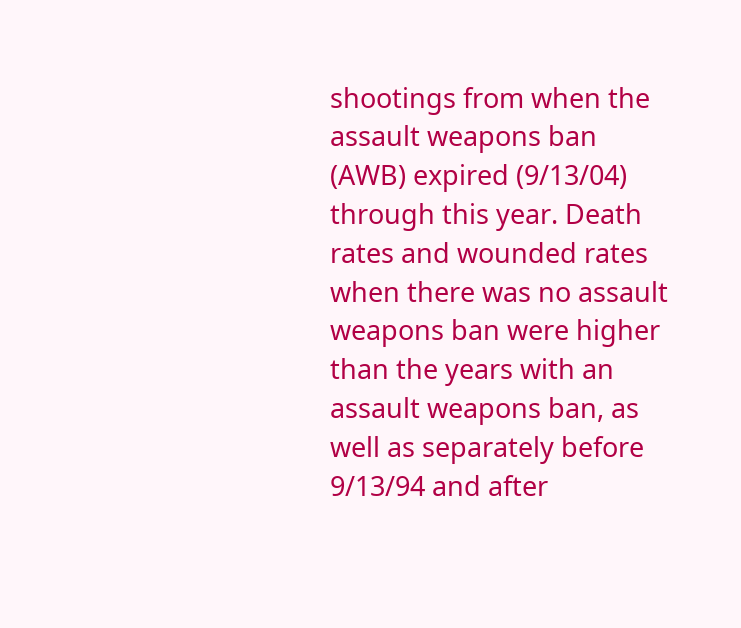shootings from when the assault weapons ban (AWB) expired (9/13/04) through this year. Death rates and wounded rates when there was no assault weapons ban were higher than the years with an assault weapons ban, as well as separately before 9/13/94 and after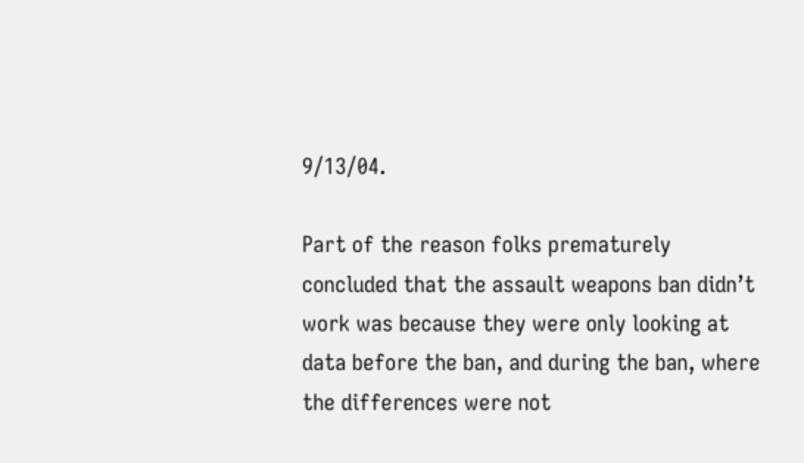9/13/04.

Part of the reason folks prematurely concluded that the assault weapons ban didn’t work was because they were only looking at data before the ban, and during the ban, where the differences were not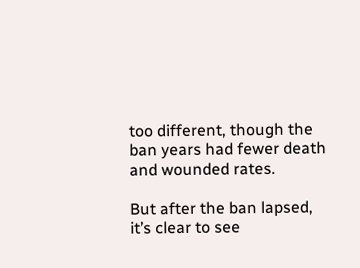too different, though the ban years had fewer death and wounded rates.

But after the ban lapsed, it’s clear to see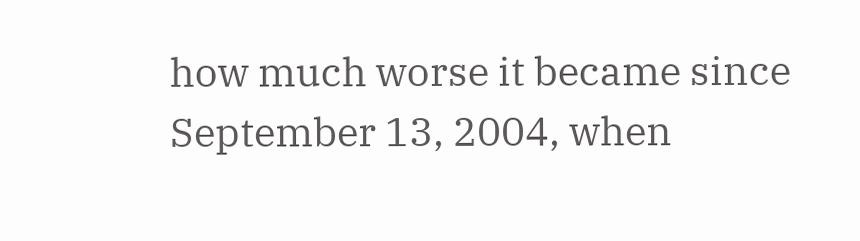how much worse it became since September 13, 2004, when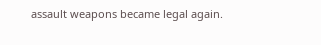assault weapons became legal again.